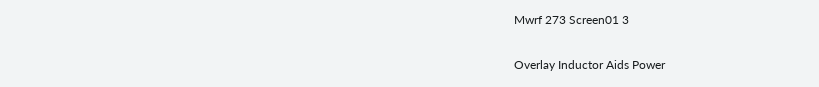Mwrf 273 Screen01 3

Overlay Inductor Aids Power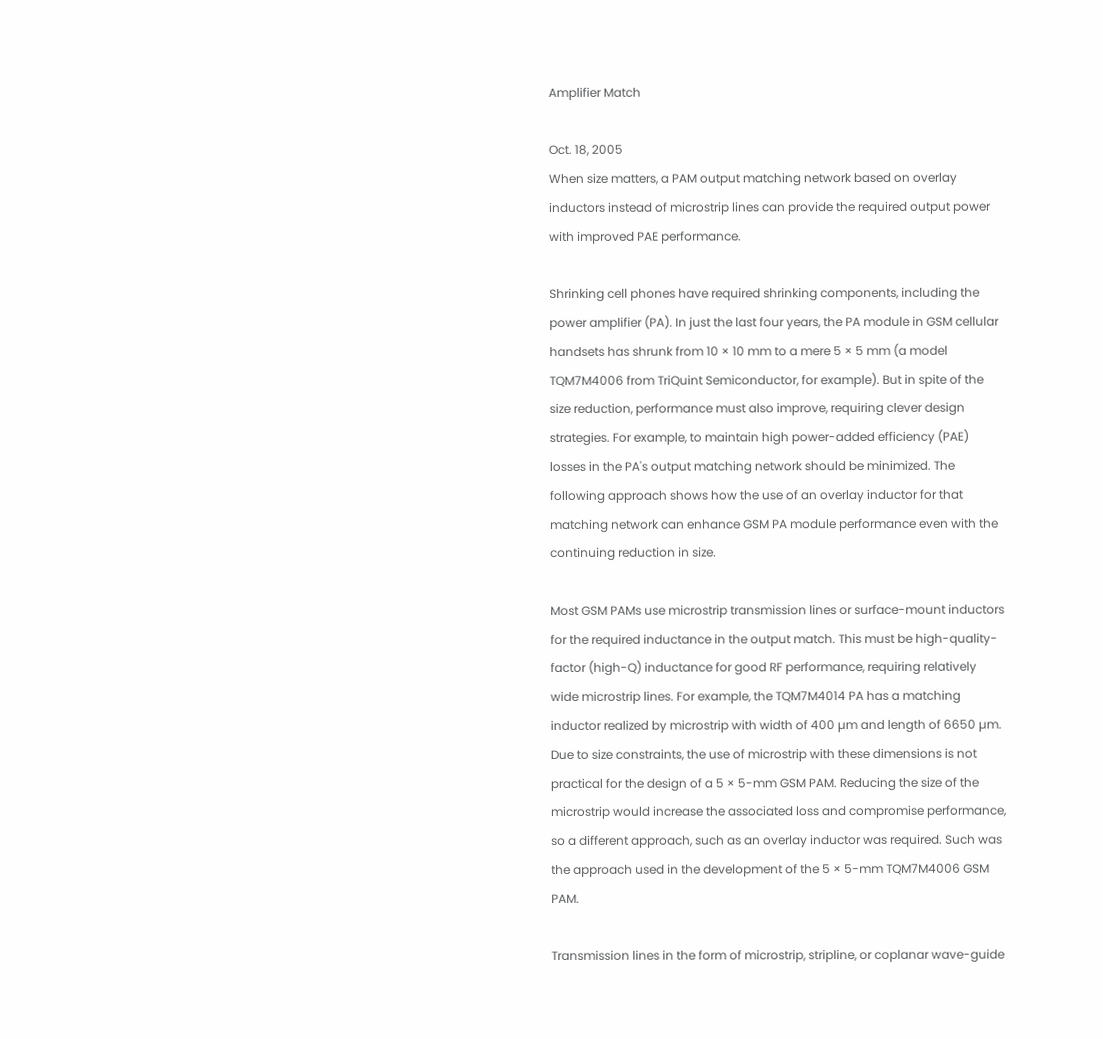Amplifier Match

Oct. 18, 2005
When size matters, a PAM output matching network based on overlay inductors instead of microstrip lines can provide the required output power with improved PAE performance.

Shrinking cell phones have required shrinking components, including the power amplifier (PA). In just the last four years, the PA module in GSM cellular handsets has shrunk from 10 × 10 mm to a mere 5 × 5 mm (a model TQM7M4006 from TriQuint Semiconductor, for example). But in spite of the size reduction, performance must also improve, requiring clever design strategies. For example, to maintain high power-added efficiency (PAE) losses in the PA's output matching network should be minimized. The following approach shows how the use of an overlay inductor for that matching network can enhance GSM PA module performance even with the continuing reduction in size.

Most GSM PAMs use microstrip transmission lines or surface-mount inductors for the required inductance in the output match. This must be high-quality-factor (high-Q) inductance for good RF performance, requiring relatively wide microstrip lines. For example, the TQM7M4014 PA has a matching inductor realized by microstrip with width of 400 µm and length of 6650 µm. Due to size constraints, the use of microstrip with these dimensions is not practical for the design of a 5 × 5-mm GSM PAM. Reducing the size of the microstrip would increase the associated loss and compromise performance, so a different approach, such as an overlay inductor was required. Such was the approach used in the development of the 5 × 5-mm TQM7M4006 GSM PAM.

Transmission lines in the form of microstrip, stripline, or coplanar wave-guide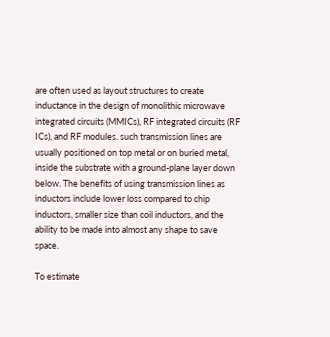are often used as layout structures to create inductance in the design of monolithic microwave integrated circuits (MMICs), RF integrated circuits (RF ICs), and RF modules. such transmission lines are usually positioned on top metal or on buried metal, inside the substrate with a ground-plane layer down below. The benefits of using transmission lines as inductors include lower loss compared to chip inductors, smaller size than coil inductors, and the ability to be made into almost any shape to save space.

To estimate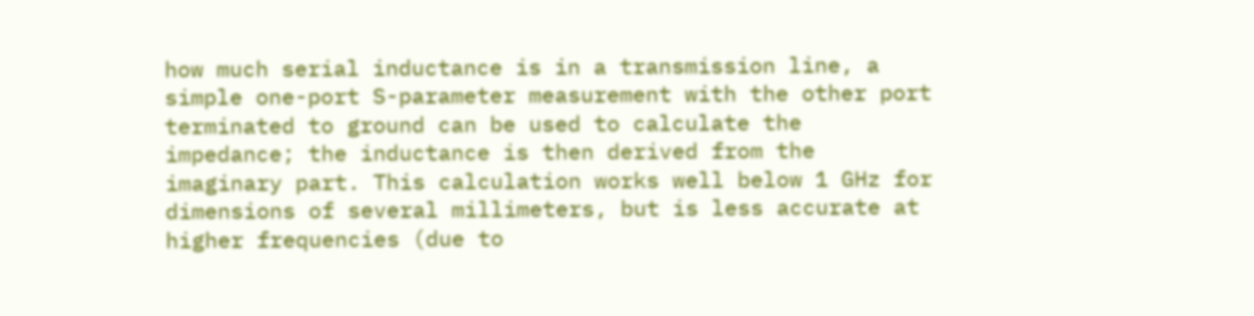how much serial inductance is in a transmission line, a simple one-port S-parameter measurement with the other port terminated to ground can be used to calculate the impedance; the inductance is then derived from the imaginary part. This calculation works well below 1 GHz for dimensions of several millimeters, but is less accurate at higher frequencies (due to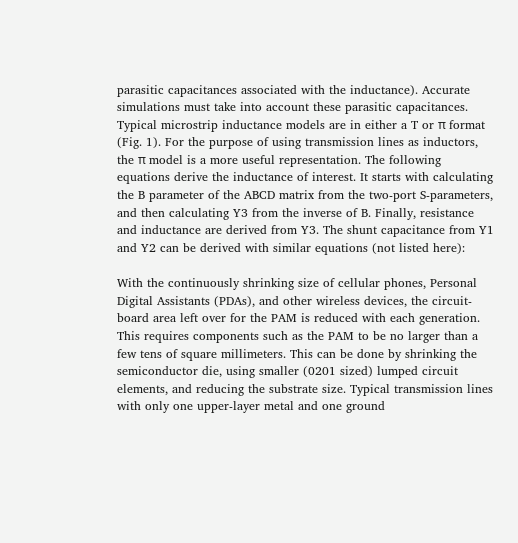parasitic capacitances associated with the inductance). Accurate simulations must take into account these parasitic capacitances. Typical microstrip inductance models are in either a T or π format (Fig. 1). For the purpose of using transmission lines as inductors, the π model is a more useful representation. The following equations derive the inductance of interest. It starts with calculating the B parameter of the ABCD matrix from the two-port S-parameters, and then calculating Y3 from the inverse of B. Finally, resistance and inductance are derived from Y3. The shunt capacitance from Y1 and Y2 can be derived with similar equations (not listed here):

With the continuously shrinking size of cellular phones, Personal Digital Assistants (PDAs), and other wireless devices, the circuit-board area left over for the PAM is reduced with each generation. This requires components such as the PAM to be no larger than a few tens of square millimeters. This can be done by shrinking the semiconductor die, using smaller (0201 sized) lumped circuit elements, and reducing the substrate size. Typical transmission lines with only one upper-layer metal and one ground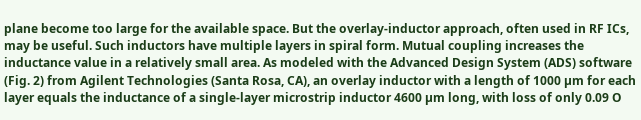plane become too large for the available space. But the overlay-inductor approach, often used in RF ICs, may be useful. Such inductors have multiple layers in spiral form. Mutual coupling increases the inductance value in a relatively small area. As modeled with the Advanced Design System (ADS) software (Fig. 2) from Agilent Technologies (Santa Rosa, CA), an overlay inductor with a length of 1000 µm for each layer equals the inductance of a single-layer microstrip inductor 4600 µm long, with loss of only 0.09 O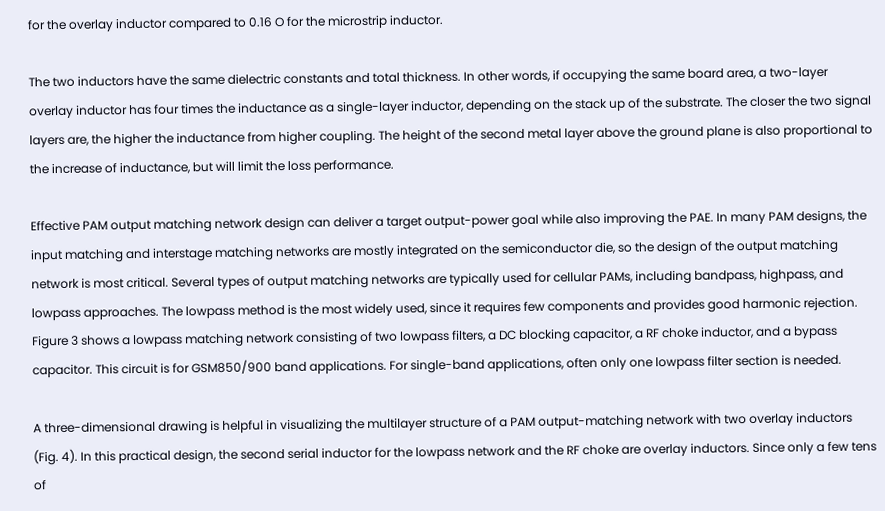for the overlay inductor compared to 0.16 O for the microstrip inductor.

The two inductors have the same dielectric constants and total thickness. In other words, if occupying the same board area, a two-layer overlay inductor has four times the inductance as a single-layer inductor, depending on the stack up of the substrate. The closer the two signal layers are, the higher the inductance from higher coupling. The height of the second metal layer above the ground plane is also proportional to the increase of inductance, but will limit the loss performance.

Effective PAM output matching network design can deliver a target output-power goal while also improving the PAE. In many PAM designs, the input matching and interstage matching networks are mostly integrated on the semiconductor die, so the design of the output matching network is most critical. Several types of output matching networks are typically used for cellular PAMs, including bandpass, highpass, and lowpass approaches. The lowpass method is the most widely used, since it requires few components and provides good harmonic rejection. Figure 3 shows a lowpass matching network consisting of two lowpass filters, a DC blocking capacitor, a RF choke inductor, and a bypass capacitor. This circuit is for GSM850/900 band applications. For single-band applications, often only one lowpass filter section is needed.

A three-dimensional drawing is helpful in visualizing the multilayer structure of a PAM output-matching network with two overlay inductors (Fig. 4). In this practical design, the second serial inductor for the lowpass network and the RF choke are overlay inductors. Since only a few tens of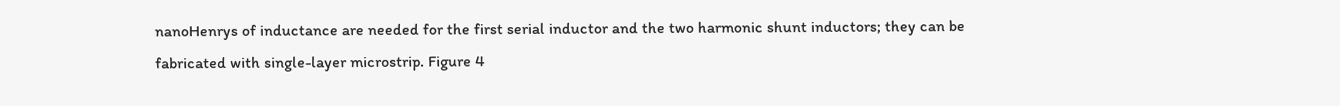nanoHenrys of inductance are needed for the first serial inductor and the two harmonic shunt inductors; they can be fabricated with single-layer microstrip. Figure 4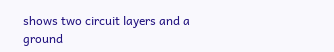shows two circuit layers and a ground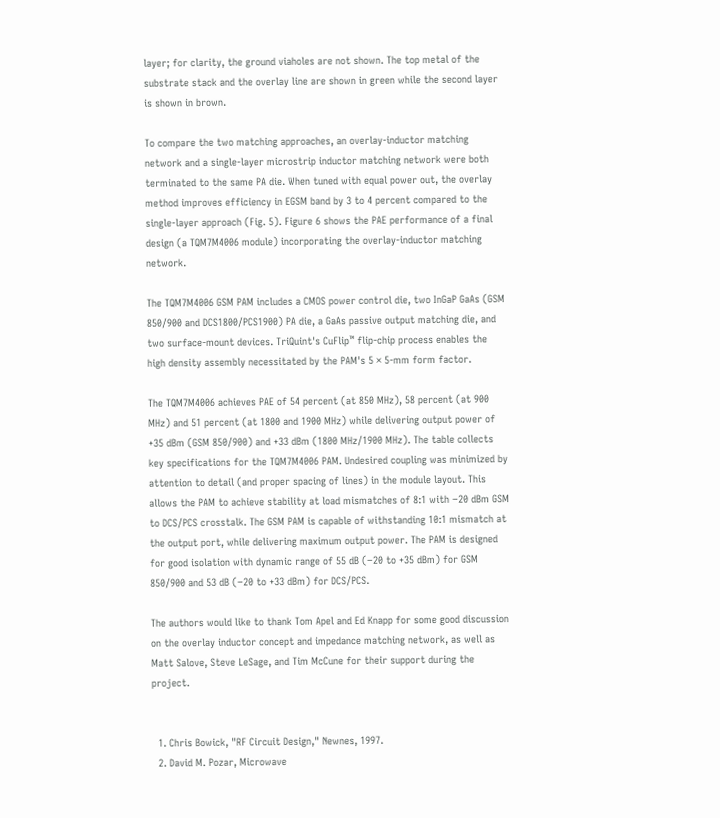layer; for clarity, the ground viaholes are not shown. The top metal of the substrate stack and the overlay line are shown in green while the second layer is shown in brown.

To compare the two matching approaches, an overlay-inductor matching network and a single-layer microstrip inductor matching network were both terminated to the same PA die. When tuned with equal power out, the overlay method improves efficiency in EGSM band by 3 to 4 percent compared to the single-layer approach (Fig. 5). Figure 6 shows the PAE performance of a final design (a TQM7M4006 module) incorporating the overlay-inductor matching network.

The TQM7M4006 GSM PAM includes a CMOS power control die, two InGaP GaAs (GSM 850/900 and DCS1800/PCS1900) PA die, a GaAs passive output matching die, and two surface-mount devices. TriQuint's CuFlip™ flip-chip process enables the high density assembly necessitated by the PAM's 5 × 5-mm form factor.

The TQM7M4006 achieves PAE of 54 percent (at 850 MHz), 58 percent (at 900 MHz) and 51 percent (at 1800 and 1900 MHz) while delivering output power of +35 dBm (GSM 850/900) and +33 dBm (1800 MHz/1900 MHz). The table collects key specifications for the TQM7M4006 PAM. Undesired coupling was minimized by attention to detail (and proper spacing of lines) in the module layout. This allows the PAM to achieve stability at load mismatches of 8:1 with −20 dBm GSM to DCS/PCS crosstalk. The GSM PAM is capable of withstanding 10:1 mismatch at the output port, while delivering maximum output power. The PAM is designed for good isolation with dynamic range of 55 dB (−20 to +35 dBm) for GSM 850/900 and 53 dB (−20 to +33 dBm) for DCS/PCS.

The authors would like to thank Tom Apel and Ed Knapp for some good discussion on the overlay inductor concept and impedance matching network, as well as Matt Salove, Steve LeSage, and Tim McCune for their support during the project.


  1. Chris Bowick, "RF Circuit Design," Newnes, 1997.
  2. David M. Pozar, Microwave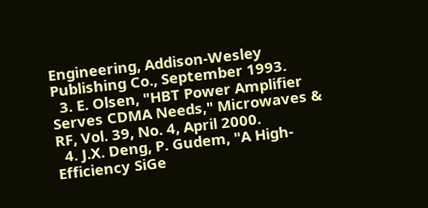Engineering, Addison-Wesley Publishing Co., September 1993.
  3. E. Olsen, "HBT Power Amplifier Serves CDMA Needs," Microwaves & RF, Vol. 39, No. 4, April 2000.
  4. J.X. Deng, P. Gudem, "A High-Efficiency SiGe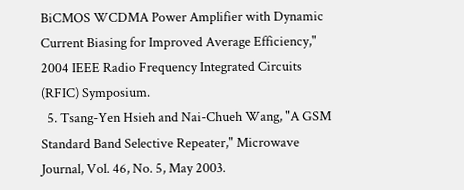BiCMOS WCDMA Power Amplifier with Dynamic Current Biasing for Improved Average Efficiency," 2004 IEEE Radio Frequency Integrated Circuits (RFIC) Symposium.
  5. Tsang-Yen Hsieh and Nai-Chueh Wang, "A GSM Standard Band Selective Repeater," Microwave Journal, Vol. 46, No. 5, May 2003.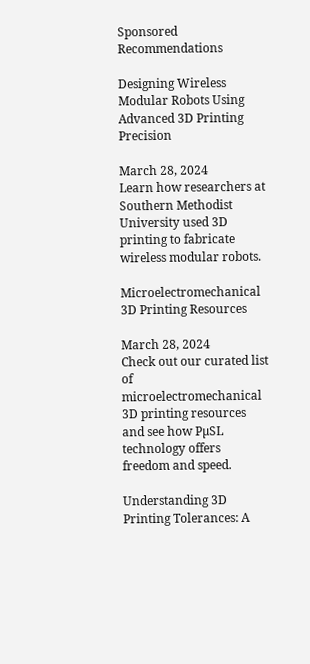Sponsored Recommendations

Designing Wireless Modular Robots Using Advanced 3D Printing Precision

March 28, 2024
Learn how researchers at Southern Methodist University used 3D printing to fabricate wireless modular robots.

Microelectromechanical 3D Printing Resources

March 28, 2024
Check out our curated list of microelectromechanical 3D printing resources and see how PµSL technology offers freedom and speed.

Understanding 3D Printing Tolerances: A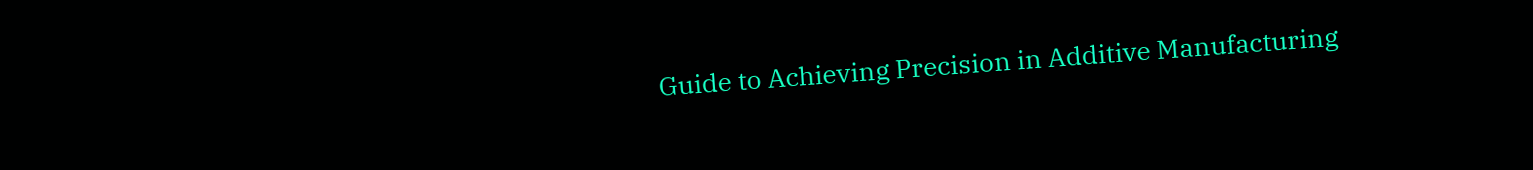Guide to Achieving Precision in Additive Manufacturing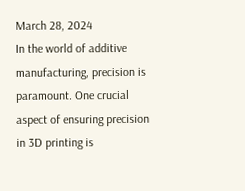March 28, 2024
In the world of additive manufacturing, precision is paramount. One crucial aspect of ensuring precision in 3D printing is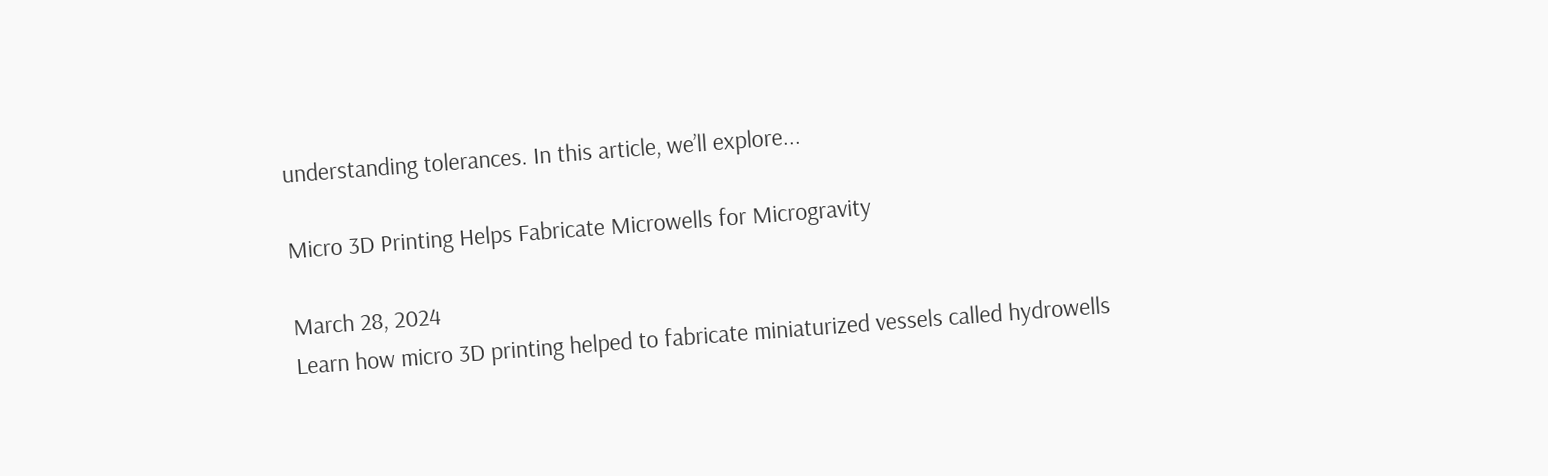understanding tolerances. In this article, we’ll explore...

Micro 3D Printing Helps Fabricate Microwells for Microgravity

March 28, 2024
Learn how micro 3D printing helped to fabricate miniaturized vessels called hydrowells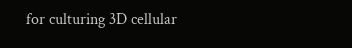for culturing 3D cellular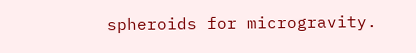spheroids for microgravity.